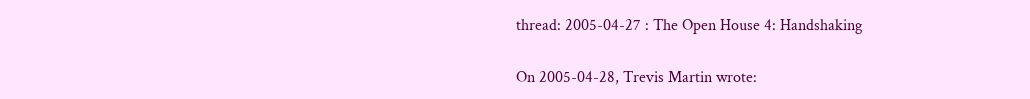thread: 2005-04-27 : The Open House 4: Handshaking

On 2005-04-28, Trevis Martin wrote: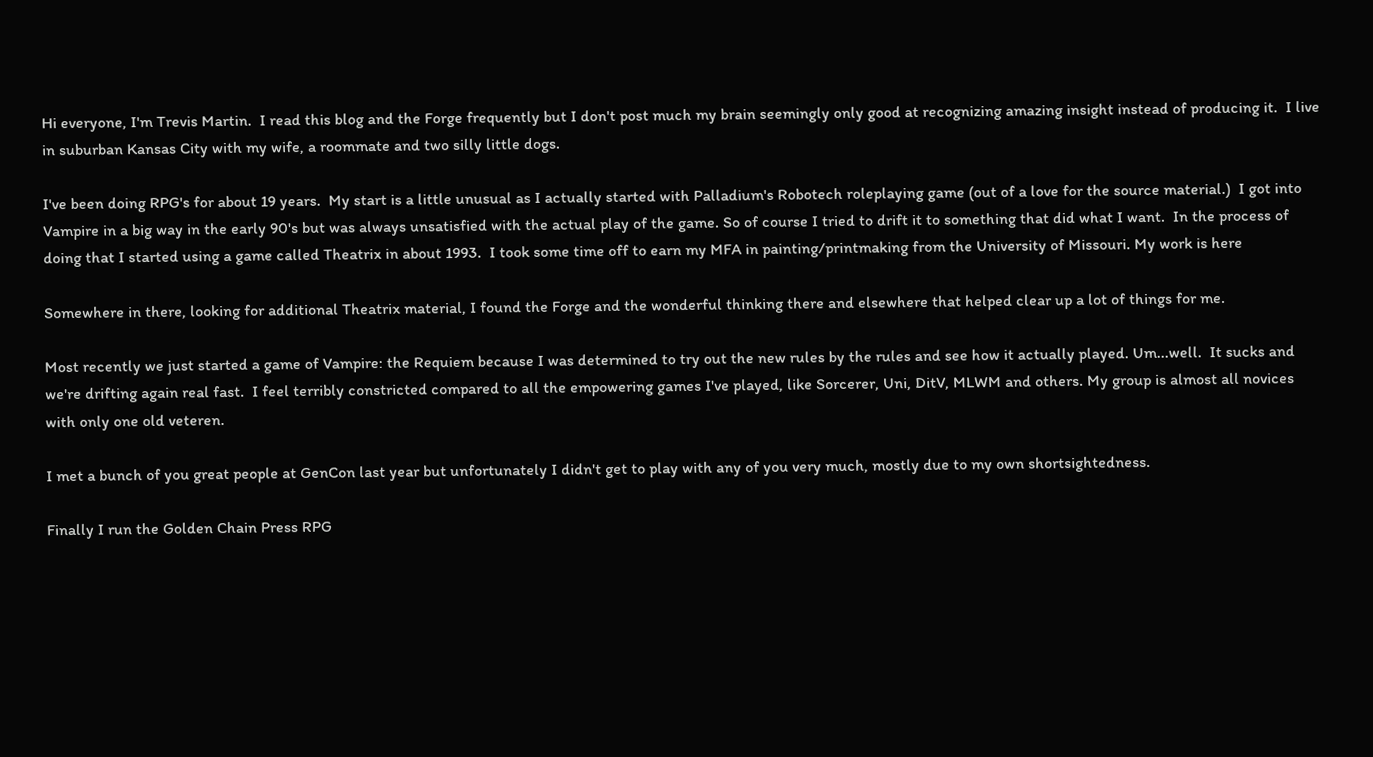Hi everyone, I'm Trevis Martin.  I read this blog and the Forge frequently but I don't post much my brain seemingly only good at recognizing amazing insight instead of producing it.  I live in suburban Kansas City with my wife, a roommate and two silly little dogs.

I've been doing RPG's for about 19 years.  My start is a little unusual as I actually started with Palladium's Robotech roleplaying game (out of a love for the source material.)  I got into Vampire in a big way in the early 90's but was always unsatisfied with the actual play of the game. So of course I tried to drift it to something that did what I want.  In the process of doing that I started using a game called Theatrix in about 1993.  I took some time off to earn my MFA in painting/printmaking from the University of Missouri. My work is here

Somewhere in there, looking for additional Theatrix material, I found the Forge and the wonderful thinking there and elsewhere that helped clear up a lot of things for me.

Most recently we just started a game of Vampire: the Requiem because I was determined to try out the new rules by the rules and see how it actually played. Um...well.  It sucks and we're drifting again real fast.  I feel terribly constricted compared to all the empowering games I've played, like Sorcerer, Uni, DitV, MLWM and others. My group is almost all novices with only one old veteren.

I met a bunch of you great people at GenCon last year but unfortunately I didn't get to play with any of you very much, mostly due to my own shortsightedness.

Finally I run the Golden Chain Press RPG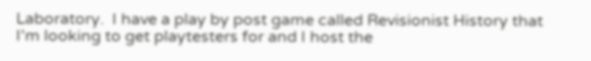Laboratory.  I have a play by post game called Revisionist History that I'm looking to get playtesters for and I host the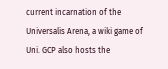current incarnation of the Universalis Arena, a wiki game of Uni. GCP also hosts the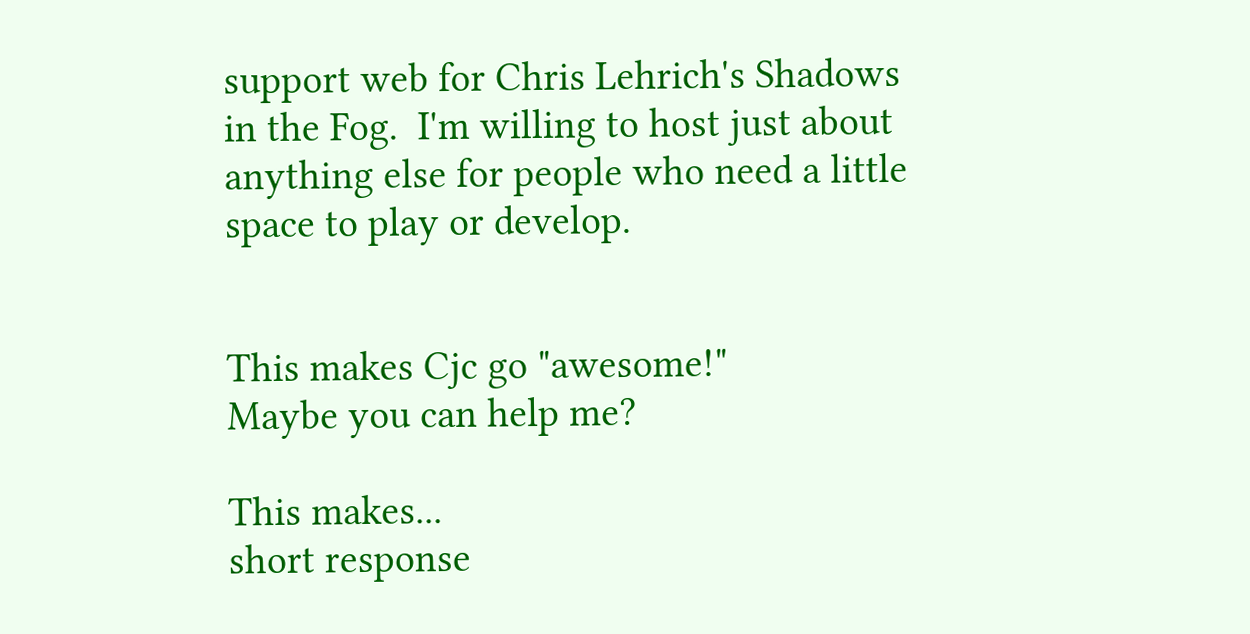support web for Chris Lehrich's Shadows in the Fog.  I'm willing to host just about anything else for people who need a little space to play or develop.


This makes Cjc go "awesome!"
Maybe you can help me?

This makes...
short response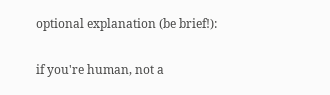optional explanation (be brief!):

if you're human, not a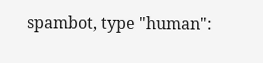spambot, type "human":